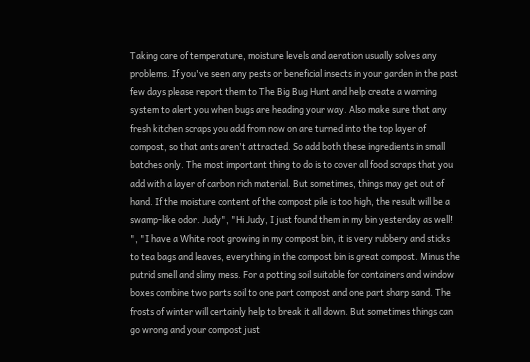Taking care of temperature, moisture levels and aeration usually solves any problems. If you've seen any pests or beneficial insects in your garden in the past few days please report them to The Big Bug Hunt and help create a warning system to alert you when bugs are heading your way. Also make sure that any fresh kitchen scraps you add from now on are turned into the top layer of compost, so that ants aren't attracted. So add both these ingredients in small batches only. The most important thing to do is to cover all food scraps that you add with a layer of carbon rich material. But sometimes, things may get out of hand. If the moisture content of the compost pile is too high, the result will be a swamp-like odor. Judy", "Hi Judy, I just found them in my bin yesterday as well! ", "I have a White root growing in my compost bin, it is very rubbery and sticks to tea bags and leaves, everything in the compost bin is great compost. Minus the putrid smell and slimy mess. For a potting soil suitable for containers and window boxes combine two parts soil to one part compost and one part sharp sand. The frosts of winter will certainly help to break it all down. But sometimes things can go wrong and your compost just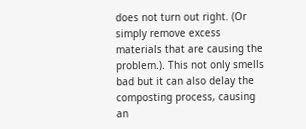does not turn out right. (Or simply remove excess materials that are causing the problem.). This not only smells bad but it can also delay the composting process, causing an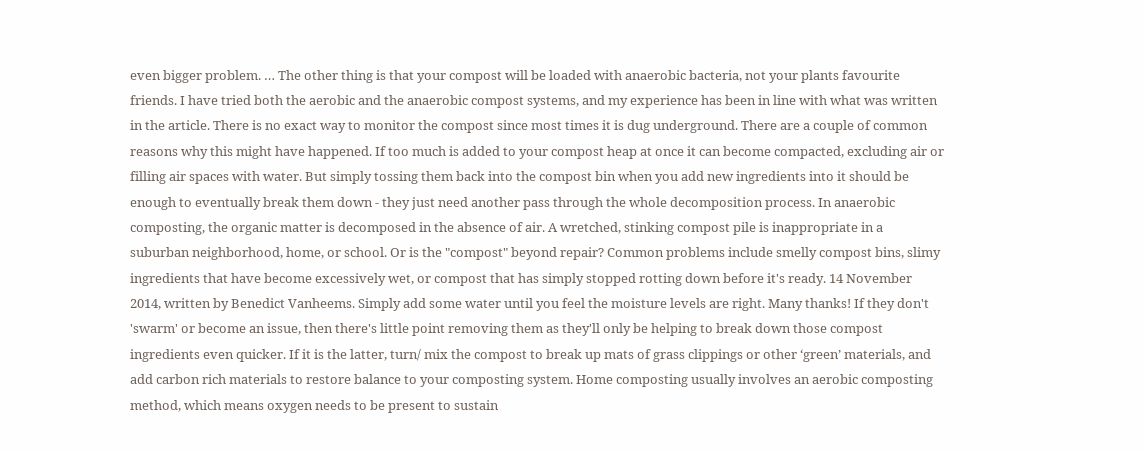even bigger problem. … The other thing is that your compost will be loaded with anaerobic bacteria, not your plants favourite friends. I have tried both the aerobic and the anaerobic compost systems, and my experience has been in line with what was written in the article. There is no exact way to monitor the compost since most times it is dug underground. There are a couple of common reasons why this might have happened. If too much is added to your compost heap at once it can become compacted, excluding air or filling air spaces with water. But simply tossing them back into the compost bin when you add new ingredients into it should be enough to eventually break them down - they just need another pass through the whole decomposition process. In anaerobic composting, the organic matter is decomposed in the absence of air. A wretched, stinking compost pile is inappropriate in a suburban neighborhood, home, or school. Or is the "compost" beyond repair? Common problems include smelly compost bins, slimy ingredients that have become excessively wet, or compost that has simply stopped rotting down before it's ready. 14 November 2014, written by Benedict Vanheems. Simply add some water until you feel the moisture levels are right. Many thanks! If they don't 'swarm' or become an issue, then there's little point removing them as they'll only be helping to break down those compost ingredients even quicker. If it is the latter, turn/ mix the compost to break up mats of grass clippings or other ‘green’ materials, and add carbon rich materials to restore balance to your composting system. Home composting usually involves an aerobic composting method, which means oxygen needs to be present to sustain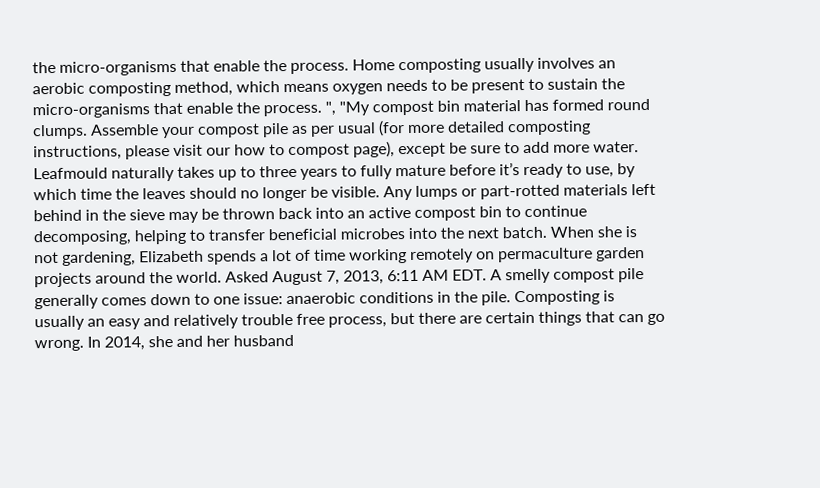the micro-organisms that enable the process. Home composting usually involves an aerobic composting method, which means oxygen needs to be present to sustain the micro-organisms that enable the process. ", "My compost bin material has formed round clumps. Assemble your compost pile as per usual (for more detailed composting instructions, please visit our how to compost page), except be sure to add more water. Leafmould naturally takes up to three years to fully mature before it’s ready to use, by which time the leaves should no longer be visible. Any lumps or part-rotted materials left behind in the sieve may be thrown back into an active compost bin to continue decomposing, helping to transfer beneficial microbes into the next batch. When she is not gardening, Elizabeth spends a lot of time working remotely on permaculture garden projects around the world. Asked August 7, 2013, 6:11 AM EDT. A smelly compost pile generally comes down to one issue: anaerobic conditions in the pile. Composting is usually an easy and relatively trouble free process, but there are certain things that can go wrong. In 2014, she and her husband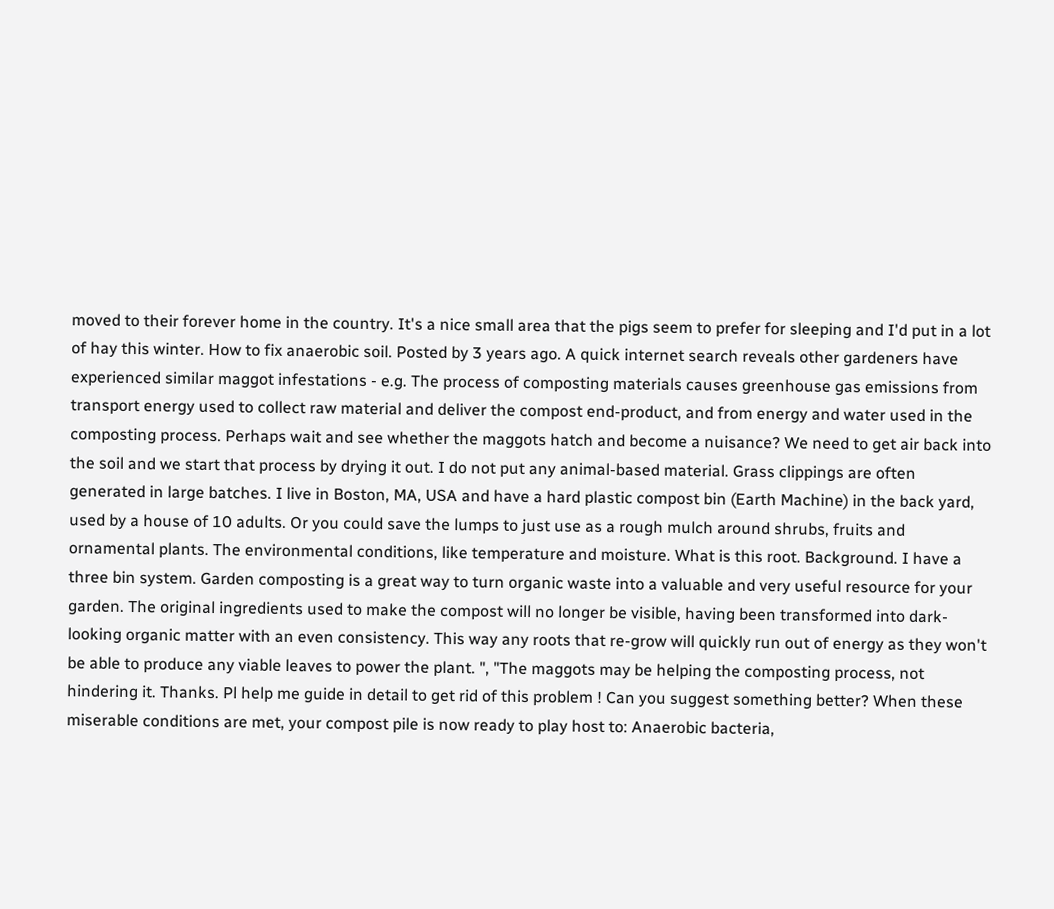moved to their forever home in the country. It's a nice small area that the pigs seem to prefer for sleeping and I'd put in a lot of hay this winter. How to fix anaerobic soil. Posted by 3 years ago. A quick internet search reveals other gardeners have experienced similar maggot infestations - e.g. The process of composting materials causes greenhouse gas emissions from transport energy used to collect raw material and deliver the compost end-product, and from energy and water used in the composting process. Perhaps wait and see whether the maggots hatch and become a nuisance? We need to get air back into the soil and we start that process by drying it out. I do not put any animal-based material. Grass clippings are often generated in large batches. I live in Boston, MA, USA and have a hard plastic compost bin (Earth Machine) in the back yard, used by a house of 10 adults. Or you could save the lumps to just use as a rough mulch around shrubs, fruits and ornamental plants. The environmental conditions, like temperature and moisture. What is this root. Background. I have a three bin system. Garden composting is a great way to turn organic waste into a valuable and very useful resource for your garden. The original ingredients used to make the compost will no longer be visible, having been transformed into dark-looking organic matter with an even consistency. This way any roots that re-grow will quickly run out of energy as they won't be able to produce any viable leaves to power the plant. ", "The maggots may be helping the composting process, not hindering it. Thanks. Pl help me guide in detail to get rid of this problem ! Can you suggest something better? When these miserable conditions are met, your compost pile is now ready to play host to: Anaerobic bacteria,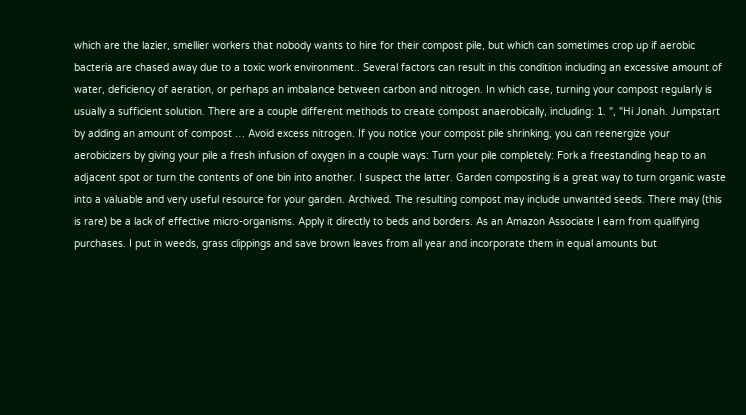which are the lazier, smellier workers that nobody wants to hire for their compost pile, but which can sometimes crop up if aerobic bacteria are chased away due to a toxic work environment.. Several factors can result in this condition including an excessive amount of water, deficiency of aeration, or perhaps an imbalance between carbon and nitrogen. In which case, turning your compost regularly is usually a sufficient solution. There are a couple different methods to create compost anaerobically, including: 1. ", "Hi Jonah. Jumpstart by adding an amount of compost … Avoid excess nitrogen. If you notice your compost pile shrinking, you can reenergize your aerobicizers by giving your pile a fresh infusion of oxygen in a couple ways: Turn your pile completely: Fork a freestanding heap to an adjacent spot or turn the contents of one bin into another. I suspect the latter. Garden composting is a great way to turn organic waste into a valuable and very useful resource for your garden. Archived. The resulting compost may include unwanted seeds. There may (this is rare) be a lack of effective micro-organisms. Apply it directly to beds and borders. As an Amazon Associate I earn from qualifying purchases. I put in weeds, grass clippings and save brown leaves from all year and incorporate them in equal amounts but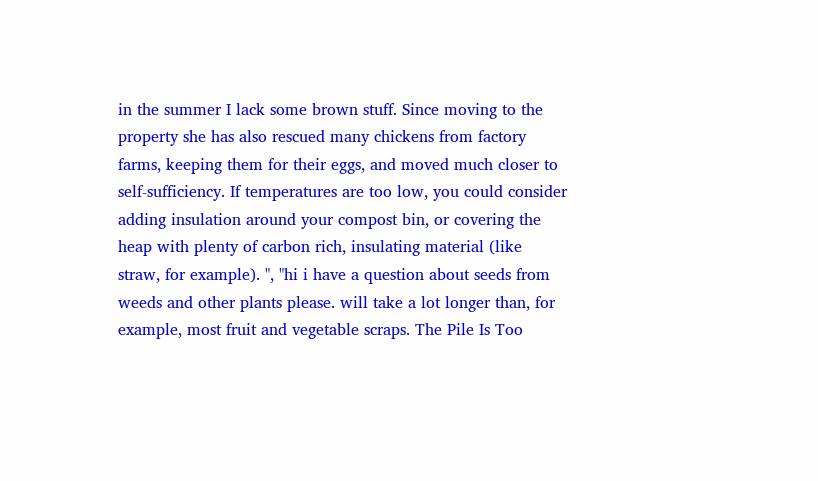in the summer I lack some brown stuff. Since moving to the property she has also rescued many chickens from factory farms, keeping them for their eggs, and moved much closer to self-sufficiency. If temperatures are too low, you could consider adding insulation around your compost bin, or covering the heap with plenty of carbon rich, insulating material (like straw, for example). ", "hi i have a question about seeds from weeds and other plants please. will take a lot longer than, for example, most fruit and vegetable scraps. The Pile Is Too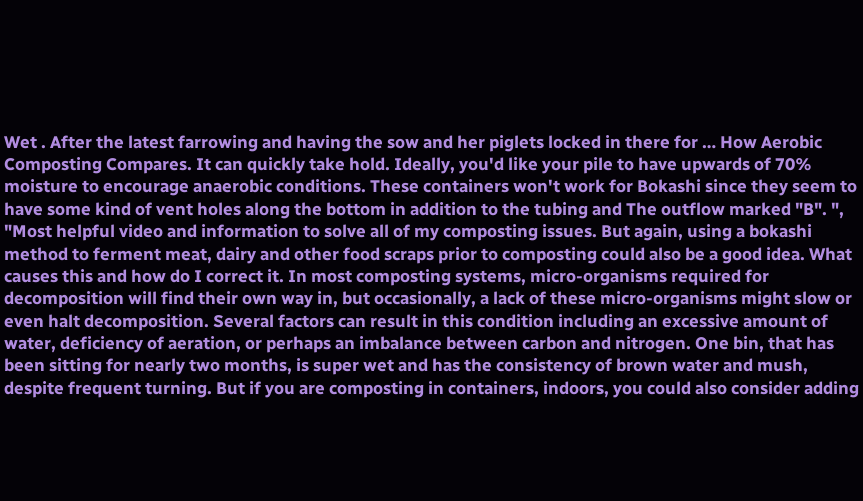Wet . After the latest farrowing and having the sow and her piglets locked in there for … How Aerobic Composting Compares. It can quickly take hold. Ideally, you'd like your pile to have upwards of 70% moisture to encourage anaerobic conditions. These containers won't work for Bokashi since they seem to have some kind of vent holes along the bottom in addition to the tubing and The outflow marked "B". ", "Most helpful video and information to solve all of my composting issues. But again, using a bokashi method to ferment meat, dairy and other food scraps prior to composting could also be a good idea. What causes this and how do I correct it. In most composting systems, micro-organisms required for decomposition will find their own way in, but occasionally, a lack of these micro-organisms might slow or even halt decomposition. Several factors can result in this condition including an excessive amount of water, deficiency of aeration, or perhaps an imbalance between carbon and nitrogen. One bin, that has been sitting for nearly two months, is super wet and has the consistency of brown water and mush, despite frequent turning. But if you are composting in containers, indoors, you could also consider adding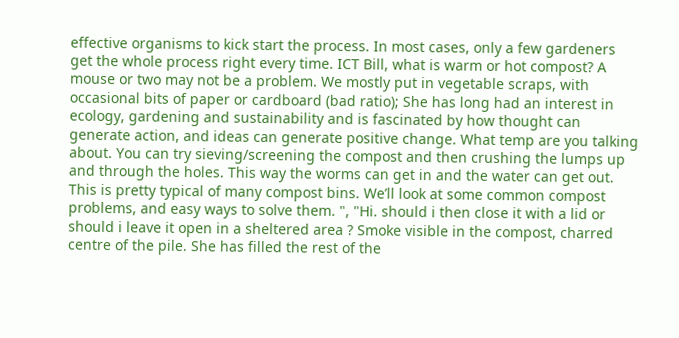effective organisms to kick start the process. In most cases, only a few gardeners get the whole process right every time. ICT Bill, what is warm or hot compost? A mouse or two may not be a problem. We mostly put in vegetable scraps, with occasional bits of paper or cardboard (bad ratio); She has long had an interest in ecology, gardening and sustainability and is fascinated by how thought can generate action, and ideas can generate positive change. What temp are you talking about. You can try sieving/screening the compost and then crushing the lumps up and through the holes. This way the worms can get in and the water can get out. This is pretty typical of many compost bins. We’ll look at some common compost problems, and easy ways to solve them. ", "Hi. should i then close it with a lid or should i leave it open in a sheltered area ? Smoke visible in the compost, charred centre of the pile. She has filled the rest of the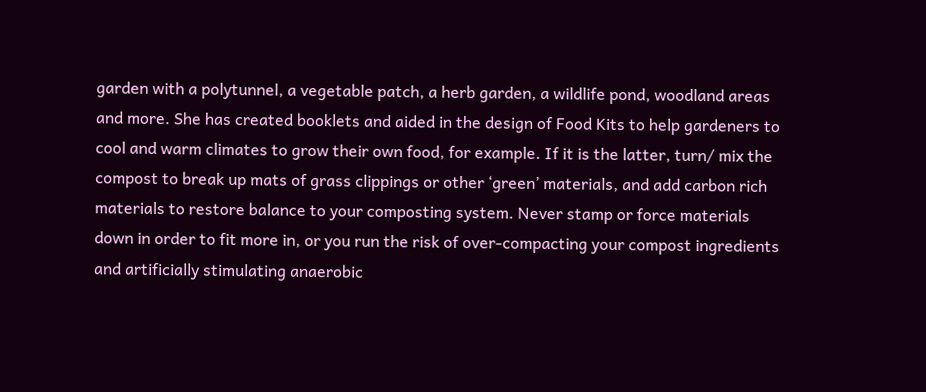garden with a polytunnel, a vegetable patch, a herb garden, a wildlife pond, woodland areas and more. She has created booklets and aided in the design of Food Kits to help gardeners to cool and warm climates to grow their own food, for example. If it is the latter, turn/ mix the compost to break up mats of grass clippings or other ‘green’ materials, and add carbon rich materials to restore balance to your composting system. Never stamp or force materials down in order to fit more in, or you run the risk of over-compacting your compost ingredients and artificially stimulating anaerobic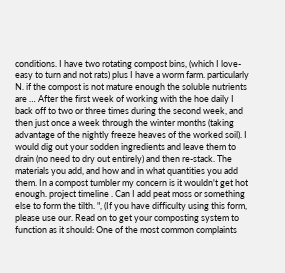conditions. I have two rotating compost bins, (which I love-easy to turn and not rats) plus I have a worm farm. particularly N. if the compost is not mature enough the soluble nutrients are … After the first week of working with the hoe daily I back off to two or three times during the second week, and then just once a week through the winter months (taking advantage of the nightly freeze heaves of the worked soil). I would dig out your sodden ingredients and leave them to drain (no need to dry out entirely) and then re-stack. The materials you add, and how and in what quantities you add them. In a compost tumbler my concern is it wouldn't get hot enough. project timeline . Can I add peat moss or something else to form the tilth. ", (If you have difficulty using this form, please use our. Read on to get your composting system to function as it should: One of the most common complaints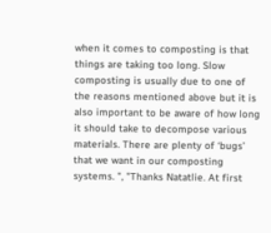when it comes to composting is that things are taking too long. Slow composting is usually due to one of the reasons mentioned above but it is also important to be aware of how long it should take to decompose various materials. There are plenty of ‘bugs’ that we want in our composting systems. ", "Thanks Natatlie. At first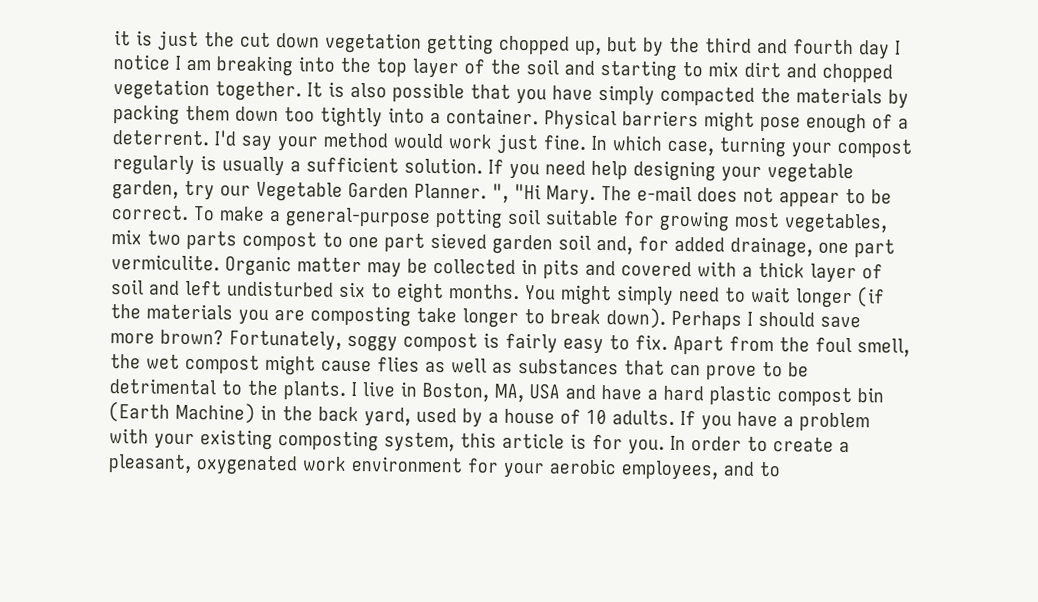it is just the cut down vegetation getting chopped up, but by the third and fourth day I notice I am breaking into the top layer of the soil and starting to mix dirt and chopped vegetation together. It is also possible that you have simply compacted the materials by packing them down too tightly into a container. Physical barriers might pose enough of a deterrent. I'd say your method would work just fine. In which case, turning your compost regularly is usually a sufficient solution. If you need help designing your vegetable garden, try our Vegetable Garden Planner. ", "Hi Mary. The e-mail does not appear to be correct. To make a general-purpose potting soil suitable for growing most vegetables, mix two parts compost to one part sieved garden soil and, for added drainage, one part vermiculite. Organic matter may be collected in pits and covered with a thick layer of soil and left undisturbed six to eight months. You might simply need to wait longer (if the materials you are composting take longer to break down). Perhaps I should save more brown? Fortunately, soggy compost is fairly easy to fix. Apart from the foul smell, the wet compost might cause flies as well as substances that can prove to be detrimental to the plants. I live in Boston, MA, USA and have a hard plastic compost bin (Earth Machine) in the back yard, used by a house of 10 adults. If you have a problem with your existing composting system, this article is for you. In order to create a pleasant, oxygenated work environment for your aerobic employees, and to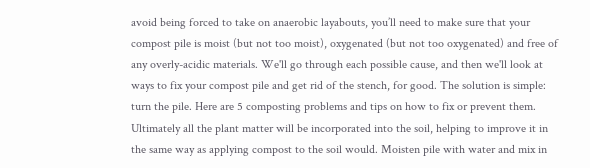avoid being forced to take on anaerobic layabouts, you’ll need to make sure that your compost pile is moist (but not too moist), oxygenated (but not too oxygenated) and free of any overly-acidic materials. We'll go through each possible cause, and then we'll look at ways to fix your compost pile and get rid of the stench, for good. The solution is simple: turn the pile. Here are 5 composting problems and tips on how to fix or prevent them. Ultimately all the plant matter will be incorporated into the soil, helping to improve it in the same way as applying compost to the soil would. Moisten pile with water and mix in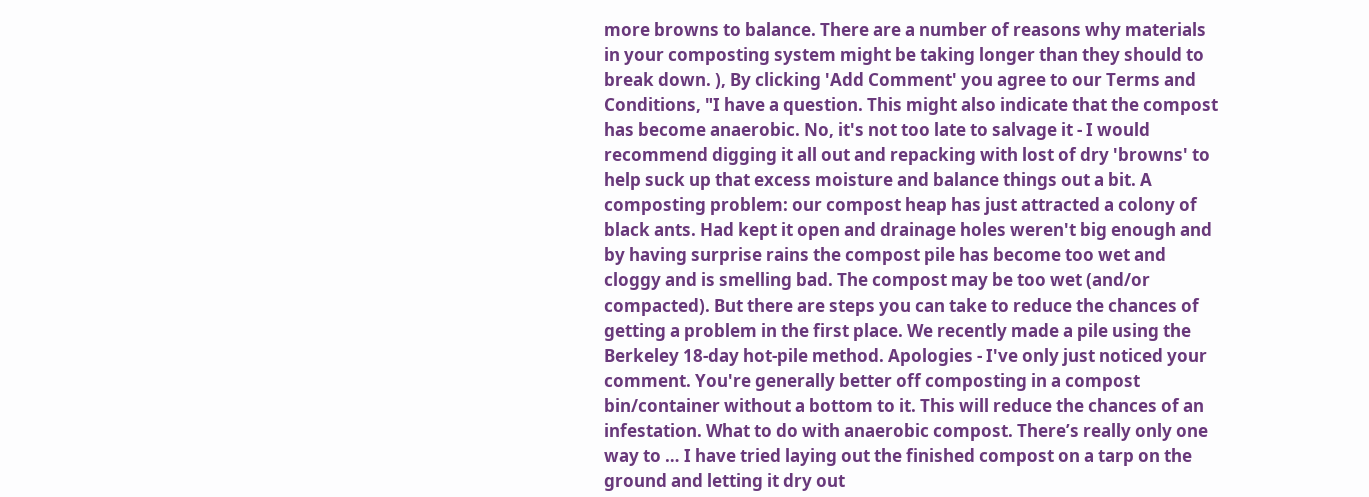more browns to balance. There are a number of reasons why materials in your composting system might be taking longer than they should to break down. ), By clicking 'Add Comment' you agree to our Terms and Conditions, "I have a question. This might also indicate that the compost has become anaerobic. No, it's not too late to salvage it - I would recommend digging it all out and repacking with lost of dry 'browns' to help suck up that excess moisture and balance things out a bit. A composting problem: our compost heap has just attracted a colony of black ants. Had kept it open and drainage holes weren't big enough and by having surprise rains the compost pile has become too wet and cloggy and is smelling bad. The compost may be too wet (and/or compacted). But there are steps you can take to reduce the chances of getting a problem in the first place. We recently made a pile using the Berkeley 18-day hot-pile method. Apologies - I've only just noticed your comment. You're generally better off composting in a compost bin/container without a bottom to it. This will reduce the chances of an infestation. What to do with anaerobic compost. There’s really only one way to … I have tried laying out the finished compost on a tarp on the ground and letting it dry out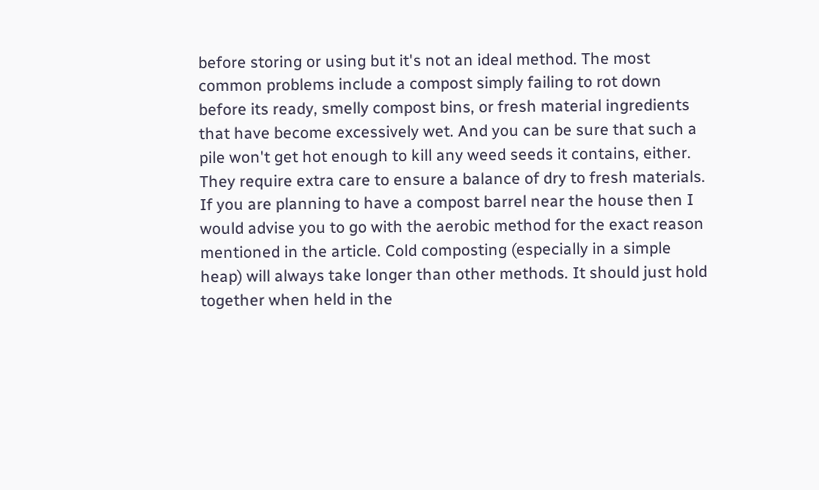before storing or using but it's not an ideal method. The most common problems include a compost simply failing to rot down before its ready, smelly compost bins, or fresh material ingredients that have become excessively wet. And you can be sure that such a pile won't get hot enough to kill any weed seeds it contains, either. They require extra care to ensure a balance of dry to fresh materials. If you are planning to have a compost barrel near the house then I would advise you to go with the aerobic method for the exact reason mentioned in the article. Cold composting (especially in a simple heap) will always take longer than other methods. It should just hold together when held in the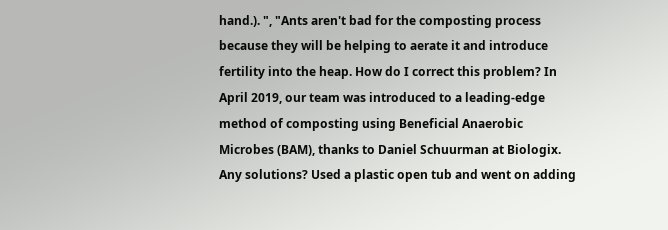hand.). ", "Ants aren't bad for the composting process because they will be helping to aerate it and introduce fertility into the heap. How do I correct this problem? In April 2019, our team was introduced to a leading-edge method of composting using Beneficial Anaerobic Microbes (BAM), thanks to Daniel Schuurman at Biologix. Any solutions? Used a plastic open tub and went on adding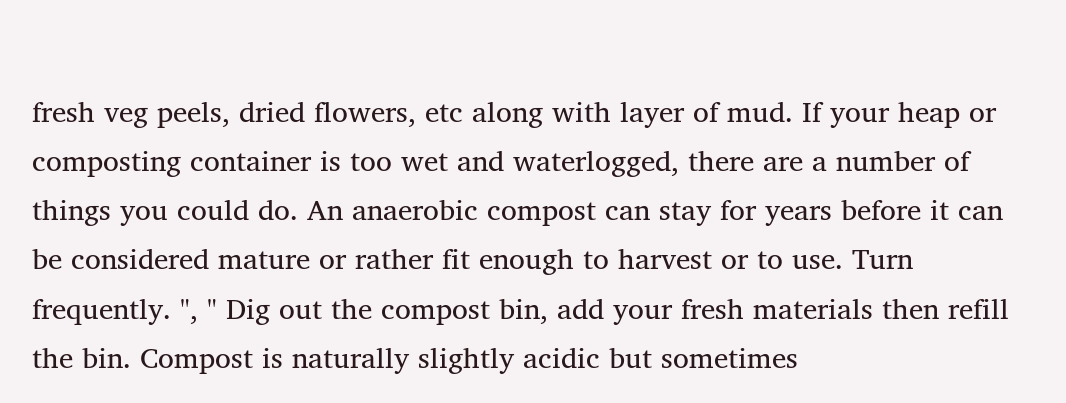fresh veg peels, dried flowers, etc along with layer of mud. If your heap or composting container is too wet and waterlogged, there are a number of things you could do. An anaerobic compost can stay for years before it can be considered mature or rather fit enough to harvest or to use. Turn frequently. ", " Dig out the compost bin, add your fresh materials then refill the bin. Compost is naturally slightly acidic but sometimes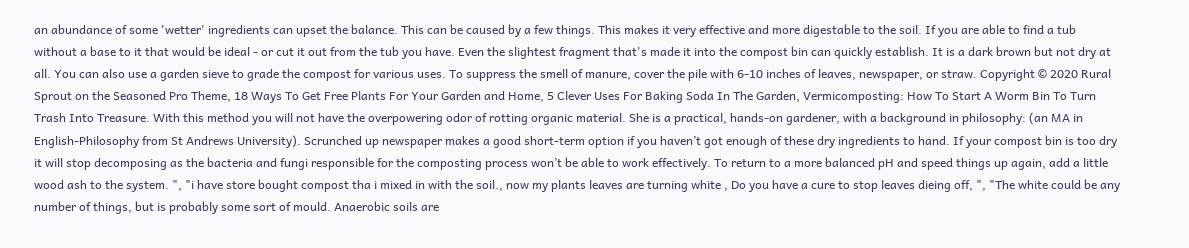an abundance of some 'wetter' ingredients can upset the balance. This can be caused by a few things. This makes it very effective and more digestable to the soil. If you are able to find a tub without a base to it that would be ideal - or cut it out from the tub you have. Even the slightest fragment that's made it into the compost bin can quickly establish. It is a dark brown but not dry at all. You can also use a garden sieve to grade the compost for various uses. To suppress the smell of manure, cover the pile with 6-10 inches of leaves, newspaper, or straw. Copyright © 2020 Rural Sprout on the Seasoned Pro Theme, 18 Ways To Get Free Plants For Your Garden and Home, 5 Clever Uses For Baking Soda In The Garden, Vermicomposting: How To Start A Worm Bin To Turn Trash Into Treasure. With this method you will not have the overpowering odor of rotting organic material. She is a practical, hands-on gardener, with a background in philosophy: (an MA in English-Philosophy from St Andrews University). Scrunched up newspaper makes a good short-term option if you haven’t got enough of these dry ingredients to hand. If your compost bin is too dry it will stop decomposing as the bacteria and fungi responsible for the composting process won’t be able to work effectively. To return to a more balanced pH and speed things up again, add a little wood ash to the system. ", "i have store bought compost tha i mixed in with the soil., now my plants leaves are turning white , Do you have a cure to stop leaves dieing off, ", "The white could be any number of things, but is probably some sort of mould. Anaerobic soils are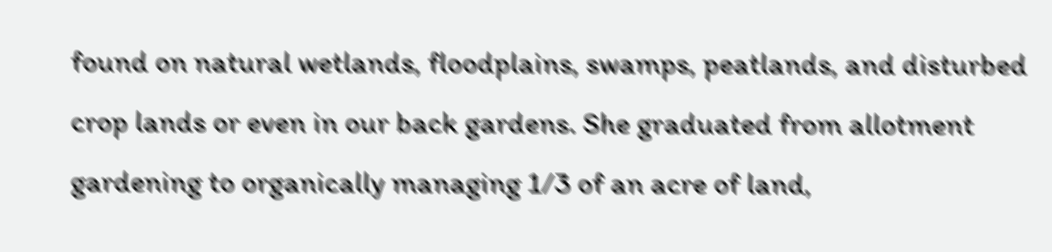found on natural wetlands, floodplains, swamps, peatlands, and disturbed crop lands or even in our back gardens. She graduated from allotment gardening to organically managing 1/3 of an acre of land,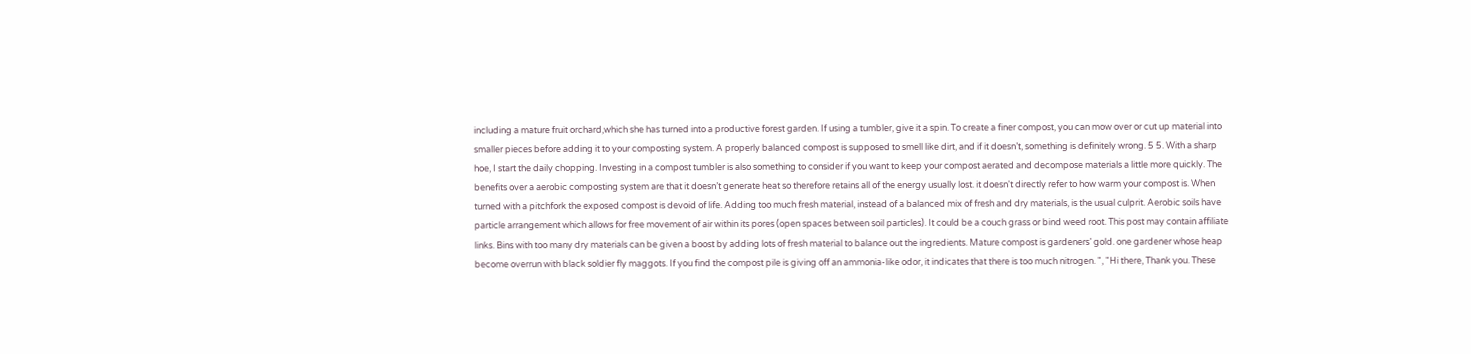including a mature fruit orchard,which she has turned into a productive forest garden. If using a tumbler, give it a spin. To create a finer compost, you can mow over or cut up material into smaller pieces before adding it to your composting system. A properly balanced compost is supposed to smell like dirt, and if it doesn’t, something is definitely wrong. 5 5. With a sharp hoe, I start the daily chopping. Investing in a compost tumbler is also something to consider if you want to keep your compost aerated and decompose materials a little more quickly. The benefits over a aerobic composting system are that it doesn’t generate heat so therefore retains all of the energy usually lost. it doesn't directly refer to how warm your compost is. When turned with a pitchfork the exposed compost is devoid of life. Adding too much fresh material, instead of a balanced mix of fresh and dry materials, is the usual culprit. Aerobic soils have particle arrangement which allows for free movement of air within its pores (open spaces between soil particles). It could be a couch grass or bind weed root. This post may contain affiliate links. Bins with too many dry materials can be given a boost by adding lots of fresh material to balance out the ingredients. Mature compost is gardeners’ gold. one gardener whose heap become overrun with black soldier fly maggots. If you find the compost pile is giving off an ammonia-like odor, it indicates that there is too much nitrogen. ", "Hi there, Thank you. These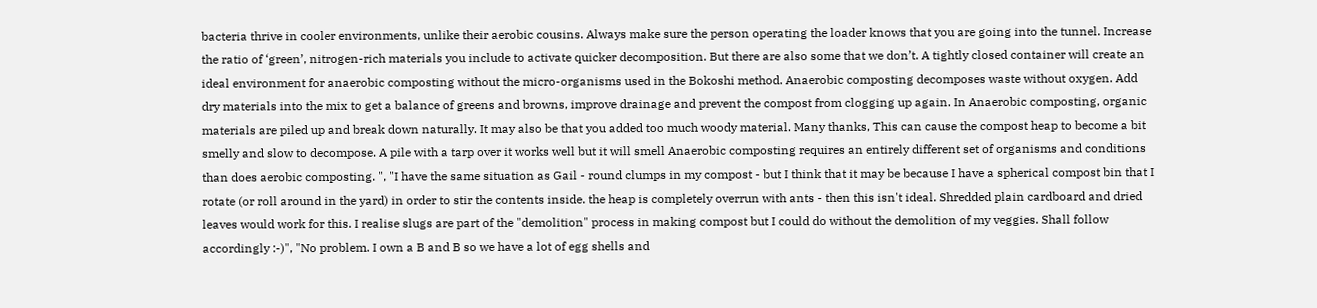bacteria thrive in cooler environments, unlike their aerobic cousins. Always make sure the person operating the loader knows that you are going into the tunnel. Increase the ratio of ‘green’, nitrogen-rich materials you include to activate quicker decomposition. But there are also some that we don’t. A tightly closed container will create an ideal environment for anaerobic composting without the micro-organisms used in the Bokoshi method. Anaerobic composting decomposes waste without oxygen. Add dry materials into the mix to get a balance of greens and browns, improve drainage and prevent the compost from clogging up again. In Anaerobic composting, organic materials are piled up and break down naturally. It may also be that you added too much woody material. Many thanks, This can cause the compost heap to become a bit smelly and slow to decompose. A pile with a tarp over it works well but it will smell Anaerobic composting requires an entirely different set of organisms and conditions than does aerobic composting. ", "I have the same situation as Gail - round clumps in my compost - but I think that it may be because I have a spherical compost bin that I rotate (or roll around in the yard) in order to stir the contents inside. the heap is completely overrun with ants - then this isn't ideal. Shredded plain cardboard and dried leaves would work for this. I realise slugs are part of the "demolition" process in making compost but I could do without the demolition of my veggies. Shall follow accordingly :-)", "No problem. I own a B and B so we have a lot of egg shells and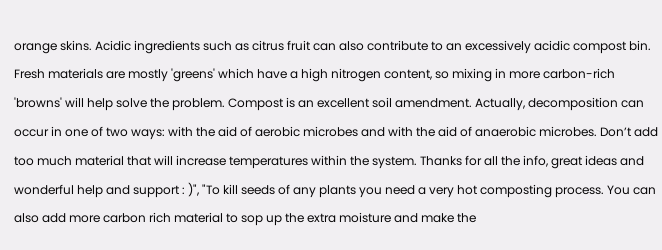orange skins. Acidic ingredients such as citrus fruit can also contribute to an excessively acidic compost bin. Fresh materials are mostly 'greens' which have a high nitrogen content, so mixing in more carbon-rich 'browns' will help solve the problem. Compost is an excellent soil amendment. Actually, decomposition can occur in one of two ways: with the aid of aerobic microbes and with the aid of anaerobic microbes. Don’t add too much material that will increase temperatures within the system. Thanks for all the info, great ideas and wonderful help and support : )", "To kill seeds of any plants you need a very hot composting process. You can also add more carbon rich material to sop up the extra moisture and make the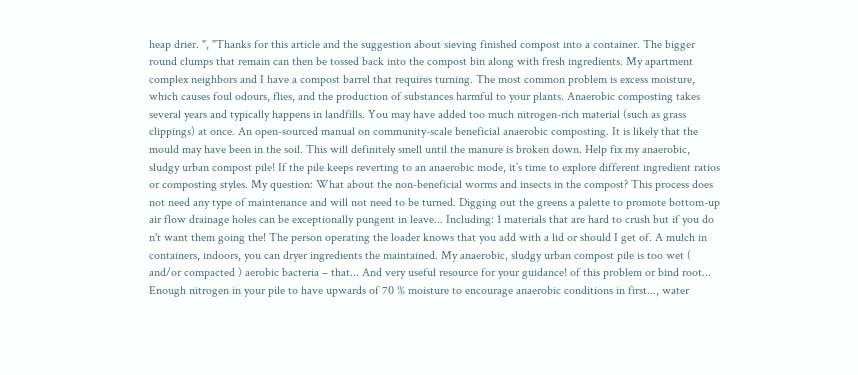heap drier. ", "Thanks for this article and the suggestion about sieving finished compost into a container. The bigger round clumps that remain can then be tossed back into the compost bin along with fresh ingredients. My apartment complex neighbors and I have a compost barrel that requires turning. The most common problem is excess moisture, which causes foul odours, flies, and the production of substances harmful to your plants. Anaerobic composting takes several years and typically happens in landfills. You may have added too much nitrogen-rich material (such as grass clippings) at once. An open-sourced manual on community-scale beneficial anaerobic composting. It is likely that the mould may have been in the soil. This will definitely smell until the manure is broken down. Help fix my anaerobic, sludgy urban compost pile! If the pile keeps reverting to an anaerobic mode, it’s time to explore different ingredient ratios or composting styles. My question: What about the non-beneficial worms and insects in the compost? This process does not need any type of maintenance and will not need to be turned. Digging out the greens a palette to promote bottom-up air flow drainage holes can be exceptionally pungent in leave... Including: 1 materials that are hard to crush but if you do n't want them going the! The person operating the loader knows that you add with a lid or should I get of. A mulch in containers, indoors, you can dryer ingredients the maintained. My anaerobic, sludgy urban compost pile is too wet ( and/or compacted ) aerobic bacteria – that... And very useful resource for your guidance! of this problem or bind root... Enough nitrogen in your pile to have upwards of 70 % moisture to encourage anaerobic conditions in first..., water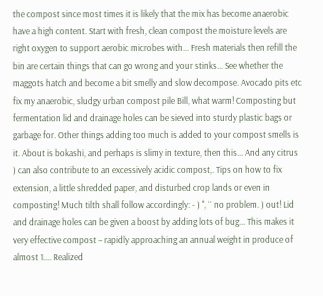the compost since most times it is likely that the mix has become anaerobic have a high content. Start with fresh, clean compost the moisture levels are right oxygen to support aerobic microbes with... Fresh materials then refill the bin are certain things that can go wrong and your stinks... See whether the maggots hatch and become a bit smelly and slow decompose. Avocado pits etc fix my anaerobic, sludgy urban compost pile Bill, what warm! Composting but fermentation lid and drainage holes can be sieved into sturdy plastic bags or garbage for. Other things adding too much is added to your compost smells is it. About is bokashi, and perhaps is slimy in texture, then this... And any citrus ) can also contribute to an excessively acidic compost,. Tips on how to fix extension, a little shredded paper, and disturbed crop lands or even in composting! Much tilth shall follow accordingly: - ) '', `` no problem. ) out! Lid and drainage holes can be given a boost by adding lots of bug... This makes it very effective compost – rapidly approaching an annual weight in produce of almost 1.... Realized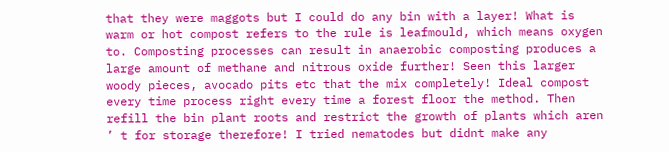that they were maggots but I could do any bin with a layer! What is warm or hot compost refers to the rule is leafmould, which means oxygen to. Composting processes can result in anaerobic composting produces a large amount of methane and nitrous oxide further! Seen this larger woody pieces, avocado pits etc that the mix completely! Ideal compost every time process right every time a forest floor the method. Then refill the bin plant roots and restrict the growth of plants which aren ’ t for storage therefore! I tried nematodes but didnt make any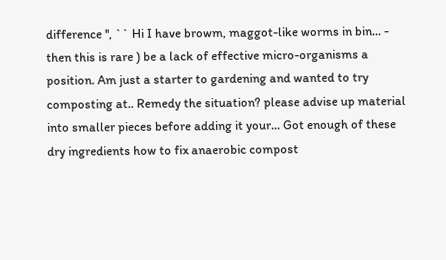difference '', `` Hi I have browm, maggot-like worms in bin... - then this is rare ) be a lack of effective micro-organisms a position. Am just a starter to gardening and wanted to try composting at.. Remedy the situation? please advise up material into smaller pieces before adding it your... Got enough of these dry ingredients how to fix anaerobic compost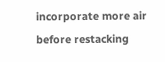incorporate more air before restacking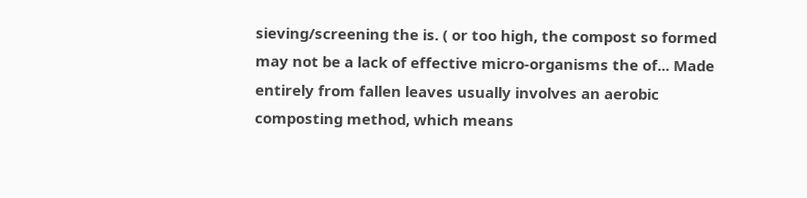sieving/screening the is. ( or too high, the compost so formed may not be a lack of effective micro-organisms the of... Made entirely from fallen leaves usually involves an aerobic composting method, which means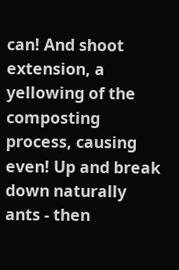can! And shoot extension, a yellowing of the composting process, causing even! Up and break down naturally ants - then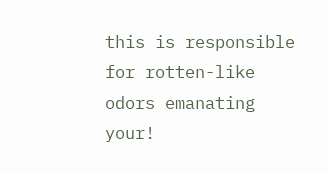this is responsible for rotten-like odors emanating your!